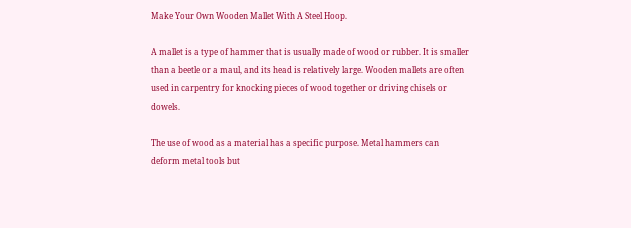Make Your Own Wooden Mallet With A Steel Hoop.

A mallet is a type of hammer that is usually made of wood or rubber. It is smaller than a beetle or a maul, and its head is relatively large. Wooden mallets are often used in carpentry for knocking pieces of wood together or driving chisels or dowels.

The use of wood as a material has a specific purpose. Metal hammers can deform metal tools but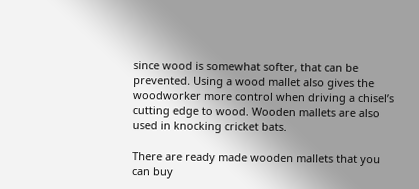since wood is somewhat softer, that can be prevented. Using a wood mallet also gives the woodworker more control when driving a chisel’s cutting edge to wood. Wooden mallets are also used in knocking cricket bats.

There are ready made wooden mallets that you can buy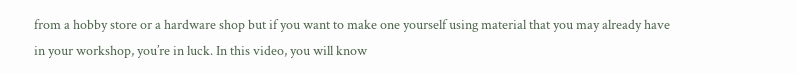from a hobby store or a hardware shop but if you want to make one yourself using material that you may already have in your workshop, you’re in luck. In this video, you will know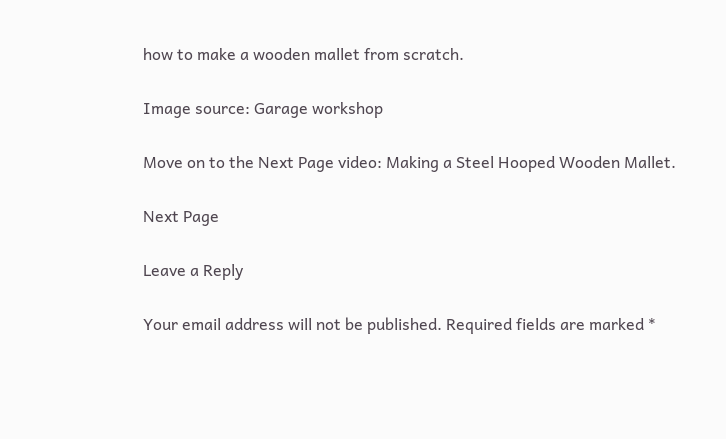how to make a wooden mallet from scratch.

Image source: Garage workshop

Move on to the Next Page video: Making a Steel Hooped Wooden Mallet.

Next Page

Leave a Reply

Your email address will not be published. Required fields are marked *